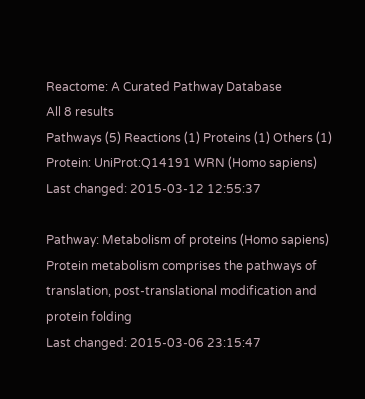Reactome: A Curated Pathway Database
All 8 results
Pathways (5) Reactions (1) Proteins (1) Others (1)
Protein: UniProt:Q14191 WRN (Homo sapiens)
Last changed: 2015-03-12 12:55:37

Pathway: Metabolism of proteins (Homo sapiens)
Protein metabolism comprises the pathways of translation, post-translational modification and protein folding
Last changed: 2015-03-06 23:15:47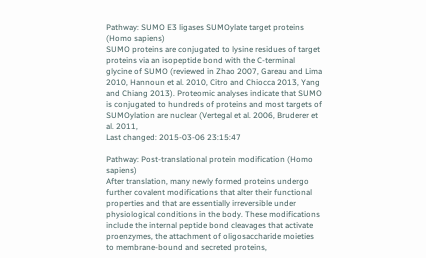Pathway: SUMO E3 ligases SUMOylate target proteins (Homo sapiens)
SUMO proteins are conjugated to lysine residues of target proteins via an isopeptide bond with the C-terminal glycine of SUMO (reviewed in Zhao 2007, Gareau and Lima 2010, Hannoun et al. 2010, Citro and Chiocca 2013, Yang and Chiang 2013). Proteomic analyses indicate that SUMO is conjugated to hundreds of proteins and most targets of SUMOylation are nuclear (Vertegal et al. 2006, Bruderer et al. 2011,
Last changed: 2015-03-06 23:15:47

Pathway: Post-translational protein modification (Homo sapiens)
After translation, many newly formed proteins undergo further covalent modifications that alter their functional properties and that are essentially irreversible under physiological conditions in the body. These modifications include the internal peptide bond cleavages that activate proenzymes, the attachment of oligosaccharide moieties to membrane-bound and secreted proteins,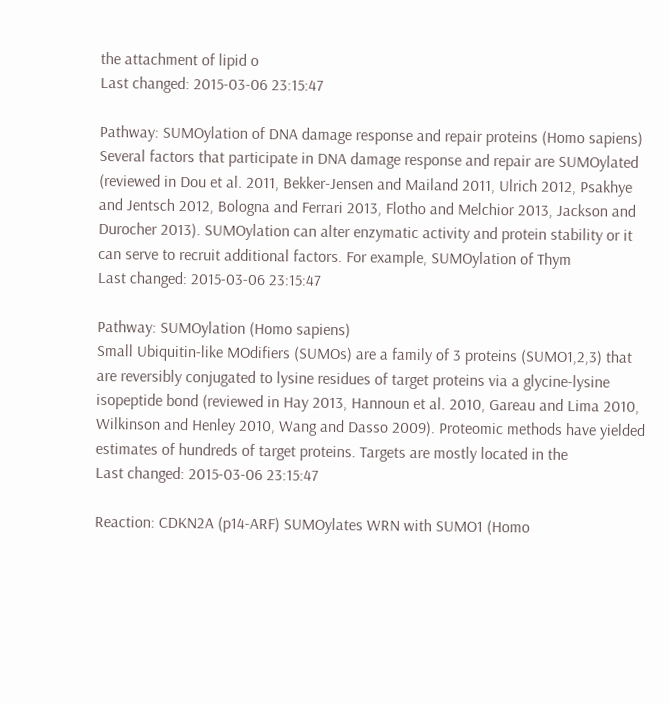the attachment of lipid o
Last changed: 2015-03-06 23:15:47

Pathway: SUMOylation of DNA damage response and repair proteins (Homo sapiens)
Several factors that participate in DNA damage response and repair are SUMOylated (reviewed in Dou et al. 2011, Bekker-Jensen and Mailand 2011, Ulrich 2012, Psakhye and Jentsch 2012, Bologna and Ferrari 2013, Flotho and Melchior 2013, Jackson and Durocher 2013). SUMOylation can alter enzymatic activity and protein stability or it can serve to recruit additional factors. For example, SUMOylation of Thym
Last changed: 2015-03-06 23:15:47

Pathway: SUMOylation (Homo sapiens)
Small Ubiquitin-like MOdifiers (SUMOs) are a family of 3 proteins (SUMO1,2,3) that are reversibly conjugated to lysine residues of target proteins via a glycine-lysine isopeptide bond (reviewed in Hay 2013, Hannoun et al. 2010, Gareau and Lima 2010, Wilkinson and Henley 2010, Wang and Dasso 2009). Proteomic methods have yielded estimates of hundreds of target proteins. Targets are mostly located in the
Last changed: 2015-03-06 23:15:47

Reaction: CDKN2A (p14-ARF) SUMOylates WRN with SUMO1 (Homo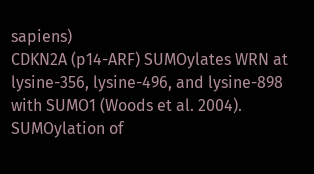sapiens)
CDKN2A (p14-ARF) SUMOylates WRN at lysine-356, lysine-496, and lysine-898 with SUMO1 (Woods et al. 2004). SUMOylation of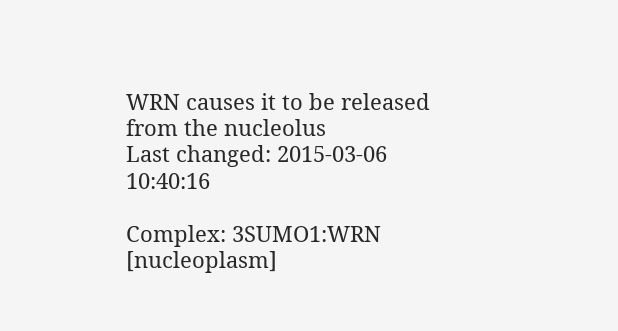WRN causes it to be released from the nucleolus
Last changed: 2015-03-06 10:40:16

Complex: 3SUMO1:WRN [nucleoplasm]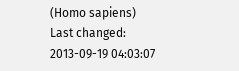(Homo sapiens)
Last changed: 2013-09-19 04:03:07